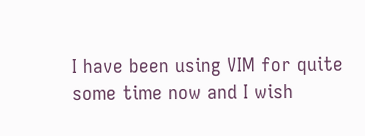I have been using VIM for quite some time now and I wish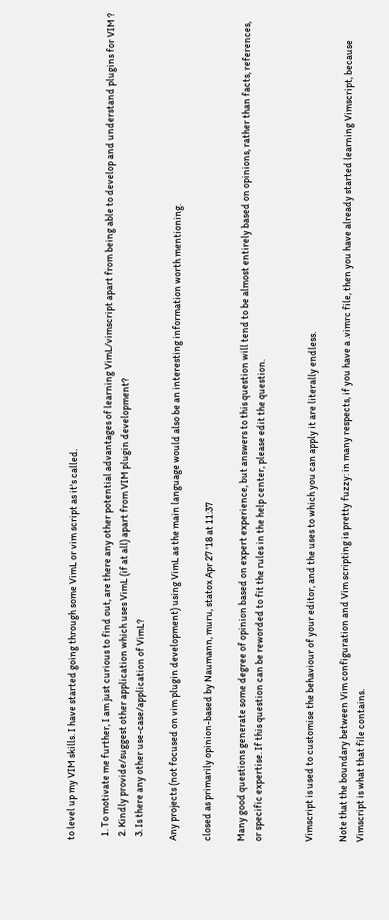to level up my VIM skills. I have started going through some VimL or vim script as it's called.

  1. To motivate me further, I am just curious to find out, are there any other potential advantages of learning VimL/vimscript apart from being able to develop and understand plugins for VIM ?
  2. Kindly provide/suggest other application which uses VimL (if at all) apart from VIM plugin development?
  3. Is there any other use-case/application of VimL?

Any projects (not focused on vim plugin development) using VimL as the main language would also be an interesting information worth mentioning.

closed as primarily opinion-based by Naumann, muru, statox Apr 27 '18 at 11:37

Many good questions generate some degree of opinion based on expert experience, but answers to this question will tend to be almost entirely based on opinions, rather than facts, references, or specific expertise. If this question can be reworded to fit the rules in the help center, please edit the question.


Vimscript is used to customise the behaviour of your editor, and the uses to which you can apply it are literally endless.

Note that the boundary between Vim configuration and Vim scripting is pretty fuzzy: in many respects, if you have a .vimrc file, then you have already started learning Vimscript, because Vimscript is what that file contains.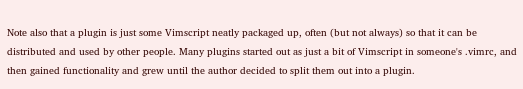Note also that a plugin is just some Vimscript neatly packaged up, often (but not always) so that it can be distributed and used by other people. Many plugins started out as just a bit of Vimscript in someone's .vimrc, and then gained functionality and grew until the author decided to split them out into a plugin.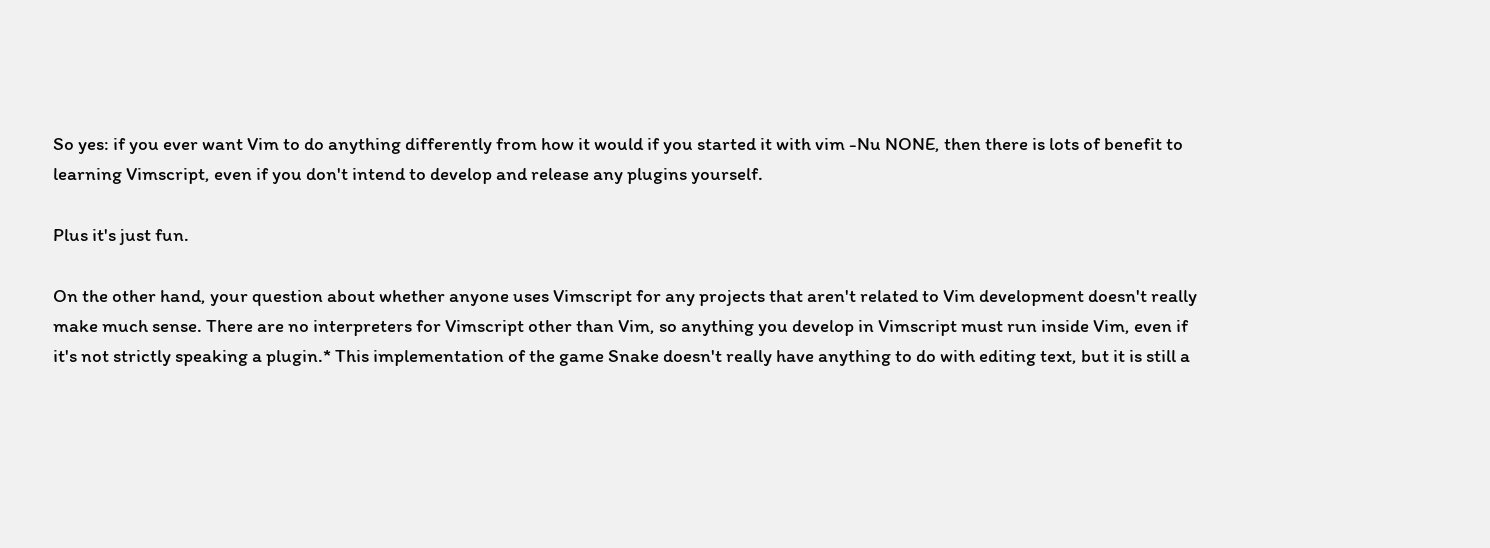So yes: if you ever want Vim to do anything differently from how it would if you started it with vim -Nu NONE, then there is lots of benefit to learning Vimscript, even if you don't intend to develop and release any plugins yourself.

Plus it's just fun.

On the other hand, your question about whether anyone uses Vimscript for any projects that aren't related to Vim development doesn't really make much sense. There are no interpreters for Vimscript other than Vim, so anything you develop in Vimscript must run inside Vim, even if it's not strictly speaking a plugin.* This implementation of the game Snake doesn't really have anything to do with editing text, but it is still a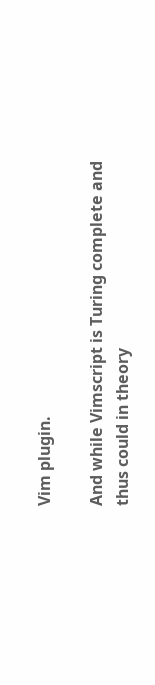Vim plugin.

And while Vimscript is Turing complete and thus could in theory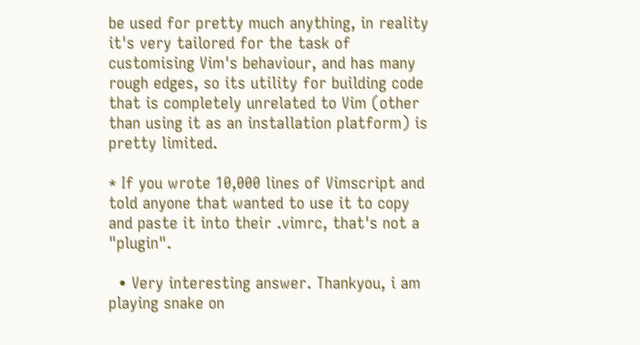be used for pretty much anything, in reality it's very tailored for the task of customising Vim's behaviour, and has many rough edges, so its utility for building code that is completely unrelated to Vim (other than using it as an installation platform) is pretty limited.

* If you wrote 10,000 lines of Vimscript and told anyone that wanted to use it to copy and paste it into their .vimrc, that's not a "plugin".

  • Very interesting answer. Thankyou, i am playing snake on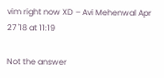vim right now XD – Avi Mehenwal Apr 27 '18 at 11:19

Not the answer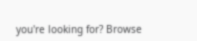you're looking for? Browse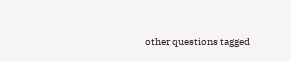other questions tagged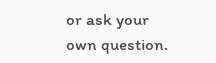or ask your own question.